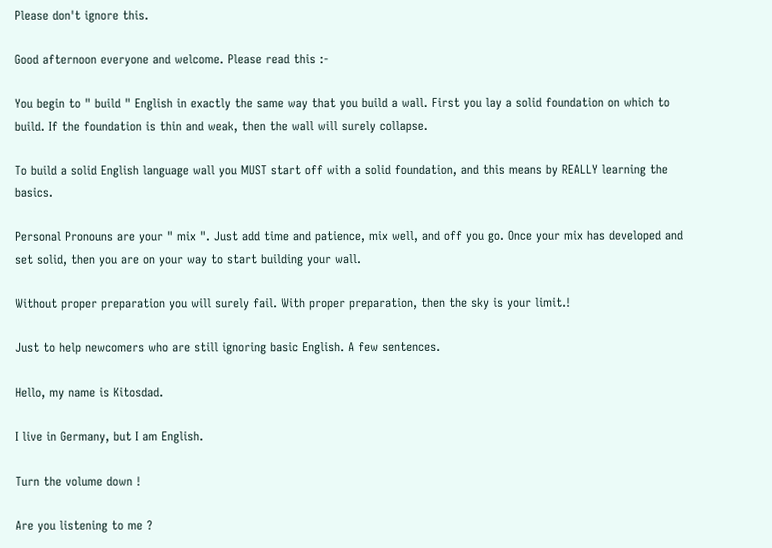Please don't ignore this.

Good afternoon everyone and welcome. Please read this :-

You begin to " build " English in exactly the same way that you build a wall. First you lay a solid foundation on which to build. If the foundation is thin and weak, then the wall will surely collapse.

To build a solid English language wall you MUST start off with a solid foundation, and this means by REALLY learning the basics.

Personal Pronouns are your " mix ". Just add time and patience, mix well, and off you go. Once your mix has developed and set solid, then you are on your way to start building your wall.

Without proper preparation you will surely fail. With proper preparation, then the sky is your limit.!

Just to help newcomers who are still ignoring basic English. A few sentences.

Hello, my name is Kitosdad.

I live in Germany, but I am English.

Turn the volume down !

Are you listening to me ?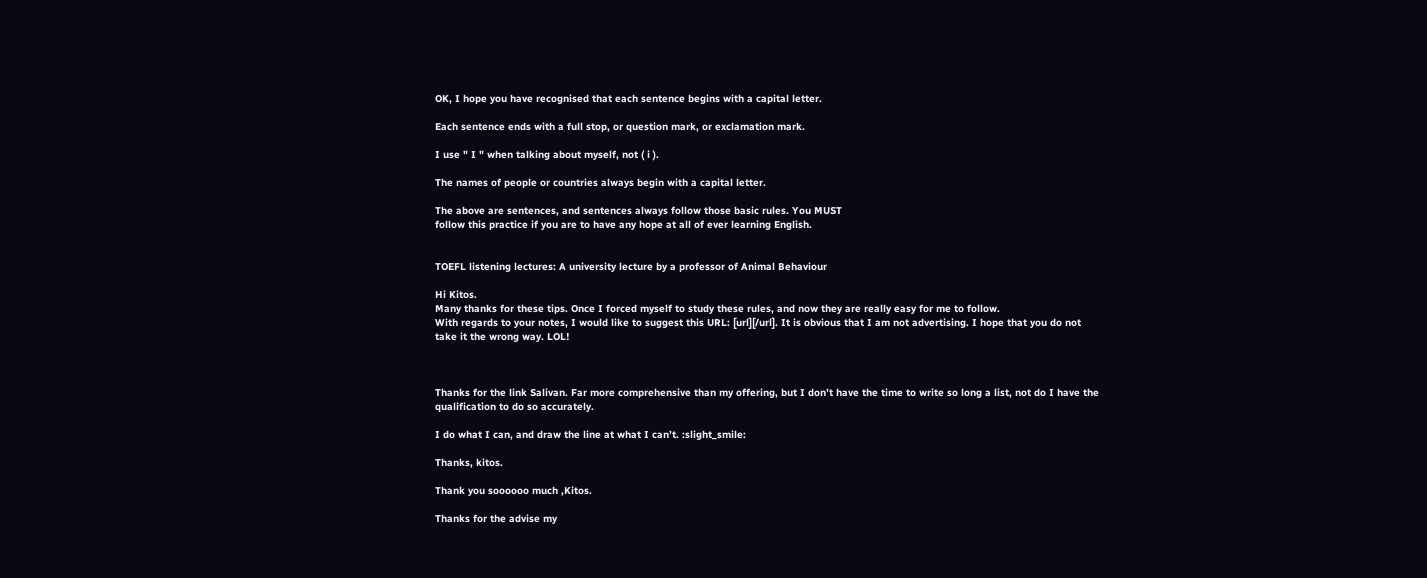OK, I hope you have recognised that each sentence begins with a capital letter.

Each sentence ends with a full stop, or question mark, or exclamation mark.

I use " I " when talking about myself, not ( i ).

The names of people or countries always begin with a capital letter.

The above are sentences, and sentences always follow those basic rules. You MUST
follow this practice if you are to have any hope at all of ever learning English.


TOEFL listening lectures: A university lecture by a professor of Animal Behaviour

Hi Kitos.
Many thanks for these tips. Once I forced myself to study these rules, and now they are really easy for me to follow.
With regards to your notes, I would like to suggest this URL: [url][/url]. It is obvious that I am not advertising. I hope that you do not take it the wrong way. LOL!



Thanks for the link Salivan. Far more comprehensive than my offering, but I don’t have the time to write so long a list, not do I have the qualification to do so accurately.

I do what I can, and draw the line at what I can’t. :slight_smile:

Thanks, kitos.

Thank you soooooo much ,Kitos.

Thanks for the advise my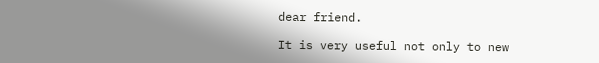dear friend.

It is very useful not only to new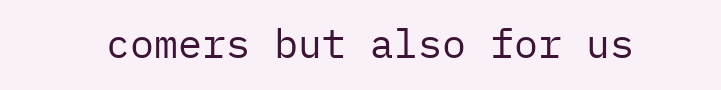comers but also for us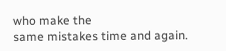who make the
same mistakes time and again.